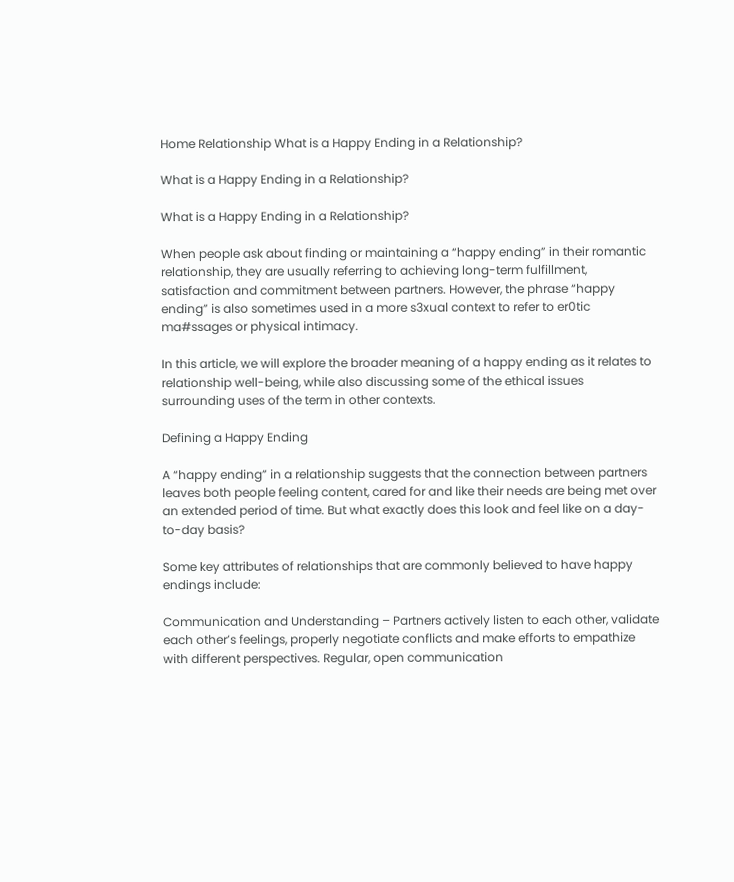Home Relationship What is a Happy Ending in a Relationship?

What is a Happy Ending in a Relationship?

What is a Happy Ending in a Relationship?

When people ask about finding or maintaining a “happy ending” in their romantic relationship, they are usually referring to achieving long-term fulfillment, satisfaction and commitment between partners. However, the phrase “happy ending” is also sometimes used in a more s3xual context to refer to er0tic ma#ssages or physical intimacy.

In this article, we will explore the broader meaning of a happy ending as it relates to relationship well-being, while also discussing some of the ethical issues surrounding uses of the term in other contexts.

Defining a Happy Ending

A “happy ending” in a relationship suggests that the connection between partners leaves both people feeling content, cared for and like their needs are being met over an extended period of time. But what exactly does this look and feel like on a day-to-day basis?

Some key attributes of relationships that are commonly believed to have happy endings include:

Communication and Understanding – Partners actively listen to each other, validate each other’s feelings, properly negotiate conflicts and make efforts to empathize with different perspectives. Regular, open communication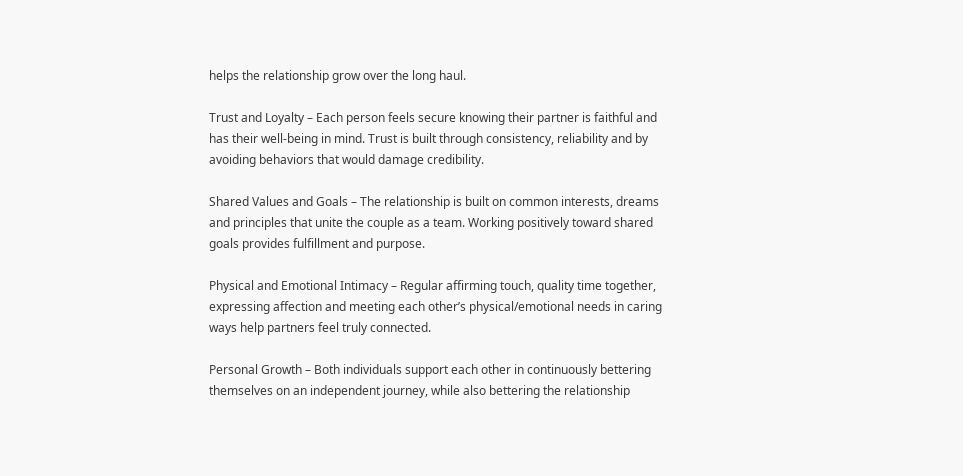helps the relationship grow over the long haul.

Trust and Loyalty – Each person feels secure knowing their partner is faithful and has their well-being in mind. Trust is built through consistency, reliability and by avoiding behaviors that would damage credibility.

Shared Values and Goals – The relationship is built on common interests, dreams and principles that unite the couple as a team. Working positively toward shared goals provides fulfillment and purpose.

Physical and Emotional Intimacy – Regular affirming touch, quality time together, expressing affection and meeting each other’s physical/emotional needs in caring ways help partners feel truly connected.

Personal Growth – Both individuals support each other in continuously bettering themselves on an independent journey, while also bettering the relationship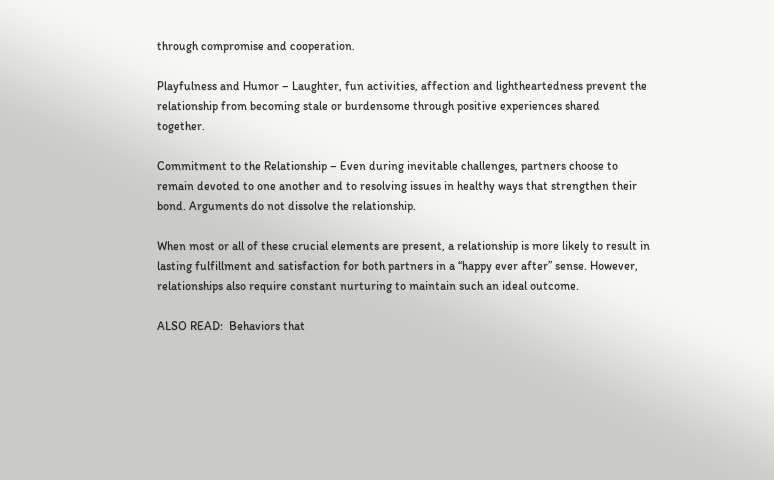through compromise and cooperation.

Playfulness and Humor – Laughter, fun activities, affection and lightheartedness prevent the relationship from becoming stale or burdensome through positive experiences shared together.

Commitment to the Relationship – Even during inevitable challenges, partners choose to remain devoted to one another and to resolving issues in healthy ways that strengthen their bond. Arguments do not dissolve the relationship.

When most or all of these crucial elements are present, a relationship is more likely to result in lasting fulfillment and satisfaction for both partners in a “happy ever after” sense. However, relationships also require constant nurturing to maintain such an ideal outcome.

ALSO READ:  Behaviors that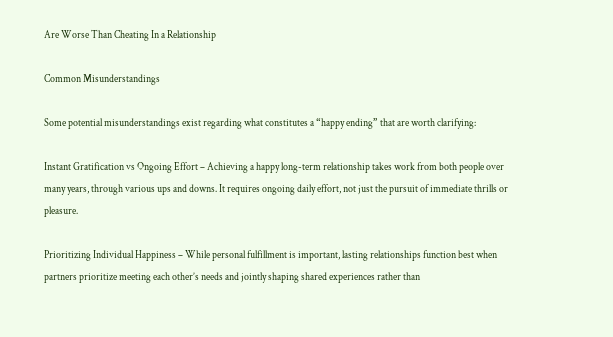Are Worse Than Cheating In a Relationship

Common Misunderstandings

Some potential misunderstandings exist regarding what constitutes a “happy ending” that are worth clarifying:

Instant Gratification vs Ongoing Effort – Achieving a happy long-term relationship takes work from both people over many years, through various ups and downs. It requires ongoing daily effort, not just the pursuit of immediate thrills or pleasure.

Prioritizing Individual Happiness – While personal fulfillment is important, lasting relationships function best when partners prioritize meeting each other’s needs and jointly shaping shared experiences rather than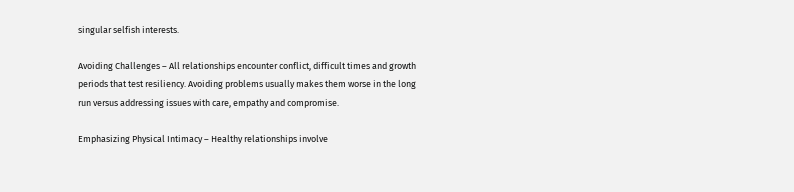singular selfish interests.

Avoiding Challenges – All relationships encounter conflict, difficult times and growth periods that test resiliency. Avoiding problems usually makes them worse in the long run versus addressing issues with care, empathy and compromise.

Emphasizing Physical Intimacy – Healthy relationships involve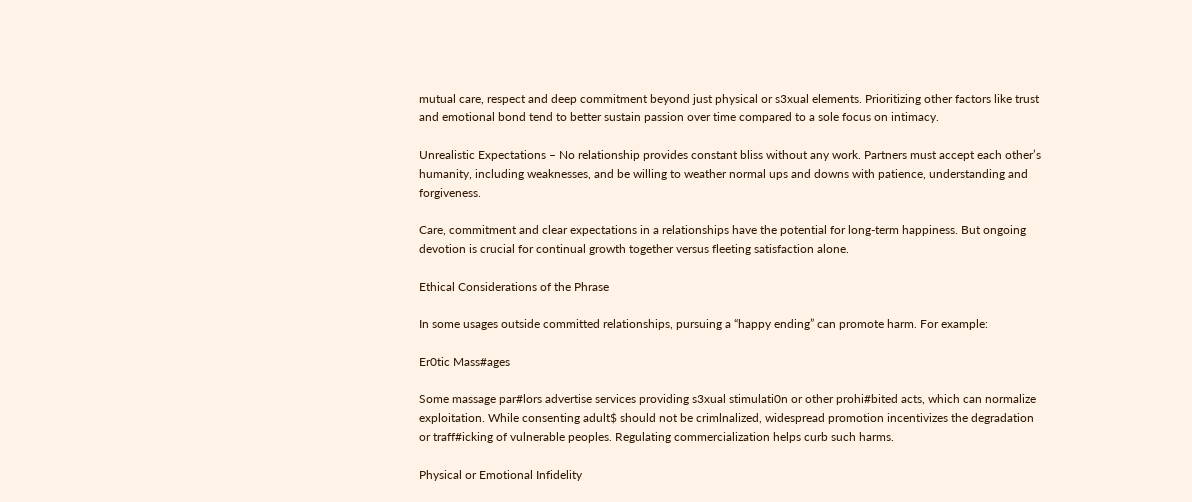mutual care, respect and deep commitment beyond just physical or s3xual elements. Prioritizing other factors like trust and emotional bond tend to better sustain passion over time compared to a sole focus on intimacy.

Unrealistic Expectations – No relationship provides constant bliss without any work. Partners must accept each other’s humanity, including weaknesses, and be willing to weather normal ups and downs with patience, understanding and forgiveness.

Care, commitment and clear expectations in a relationships have the potential for long-term happiness. But ongoing devotion is crucial for continual growth together versus fleeting satisfaction alone.

Ethical Considerations of the Phrase

In some usages outside committed relationships, pursuing a “happy ending” can promote harm. For example:

Er0tic Mass#ages

Some massage par#lors advertise services providing s3xual stimulati0n or other prohi#bited acts, which can normalize exploitation. While consenting adult$ should not be crimlnalized, widespread promotion incentivizes the degradation or traff#icking of vulnerable peoples. Regulating commercialization helps curb such harms.

Physical or Emotional Infidelity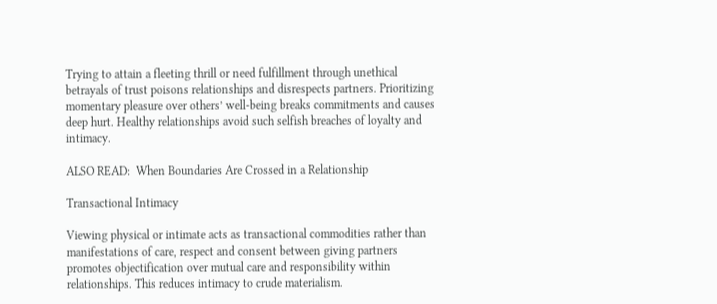Trying to attain a fleeting thrill or need fulfillment through unethical betrayals of trust poisons relationships and disrespects partners. Prioritizing momentary pleasure over others’ well-being breaks commitments and causes deep hurt. Healthy relationships avoid such selfish breaches of loyalty and intimacy.

ALSO READ:  When Boundaries Are Crossed in a Relationship

Transactional Intimacy

Viewing physical or intimate acts as transactional commodities rather than manifestations of care, respect and consent between giving partners promotes objectification over mutual care and responsibility within relationships. This reduces intimacy to crude materialism.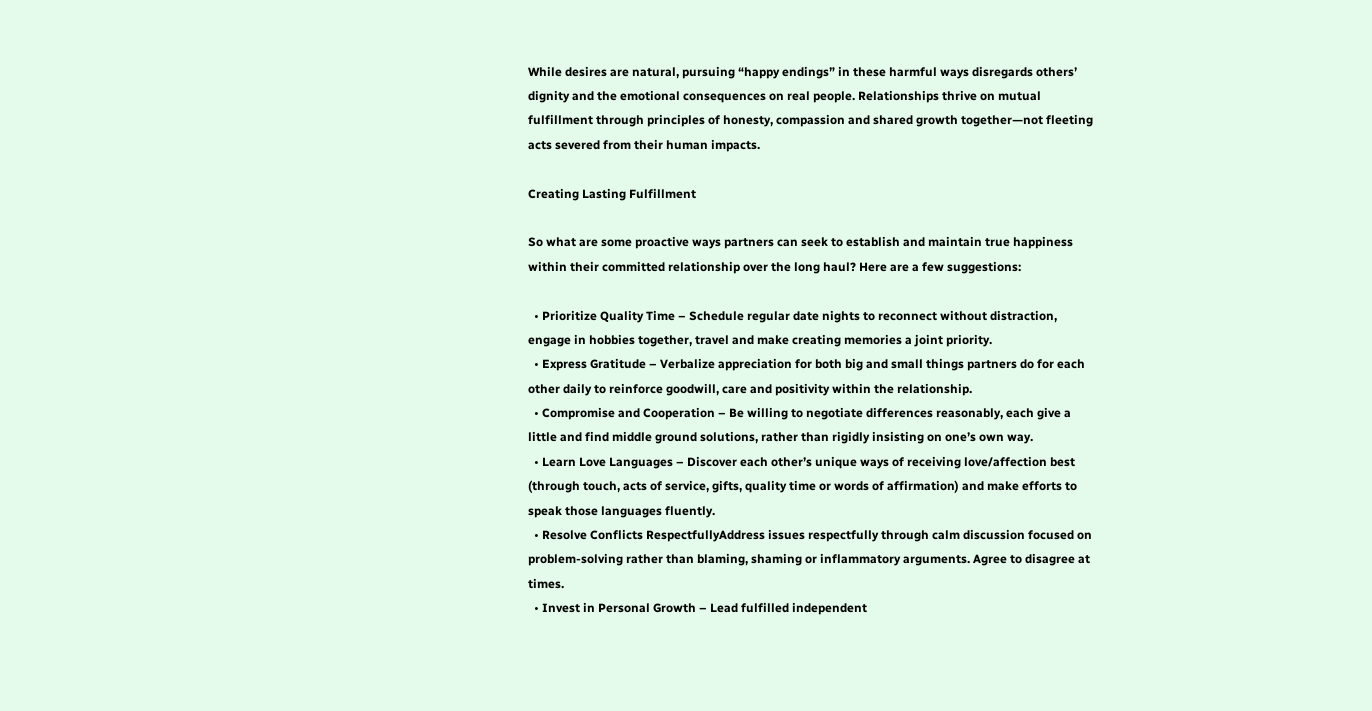While desires are natural, pursuing “happy endings” in these harmful ways disregards others’ dignity and the emotional consequences on real people. Relationships thrive on mutual fulfillment through principles of honesty, compassion and shared growth together—not fleeting acts severed from their human impacts.

Creating Lasting Fulfillment

So what are some proactive ways partners can seek to establish and maintain true happiness within their committed relationship over the long haul? Here are a few suggestions:

  • Prioritize Quality Time – Schedule regular date nights to reconnect without distraction, engage in hobbies together, travel and make creating memories a joint priority.
  • Express Gratitude – Verbalize appreciation for both big and small things partners do for each other daily to reinforce goodwill, care and positivity within the relationship.
  • Compromise and Cooperation – Be willing to negotiate differences reasonably, each give a little and find middle ground solutions, rather than rigidly insisting on one’s own way.
  • Learn Love Languages – Discover each other’s unique ways of receiving love/affection best (through touch, acts of service, gifts, quality time or words of affirmation) and make efforts to speak those languages fluently.
  • Resolve Conflicts RespectfullyAddress issues respectfully through calm discussion focused on problem-solving rather than blaming, shaming or inflammatory arguments. Agree to disagree at times.
  • Invest in Personal Growth – Lead fulfilled independent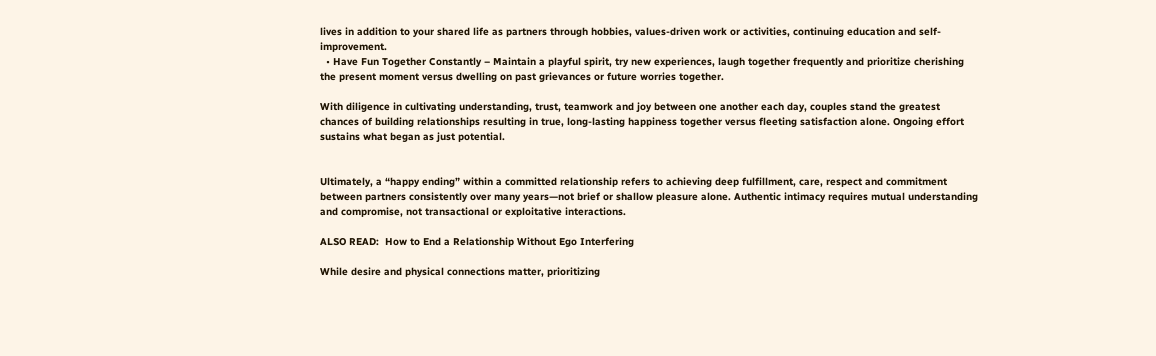lives in addition to your shared life as partners through hobbies, values-driven work or activities, continuing education and self-improvement.
  • Have Fun Together Constantly – Maintain a playful spirit, try new experiences, laugh together frequently and prioritize cherishing the present moment versus dwelling on past grievances or future worries together.

With diligence in cultivating understanding, trust, teamwork and joy between one another each day, couples stand the greatest chances of building relationships resulting in true, long-lasting happiness together versus fleeting satisfaction alone. Ongoing effort sustains what began as just potential.


Ultimately, a “happy ending” within a committed relationship refers to achieving deep fulfillment, care, respect and commitment between partners consistently over many years—not brief or shallow pleasure alone. Authentic intimacy requires mutual understanding and compromise, not transactional or exploitative interactions.

ALSO READ:  How to End a Relationship Without Ego Interfering

While desire and physical connections matter, prioritizing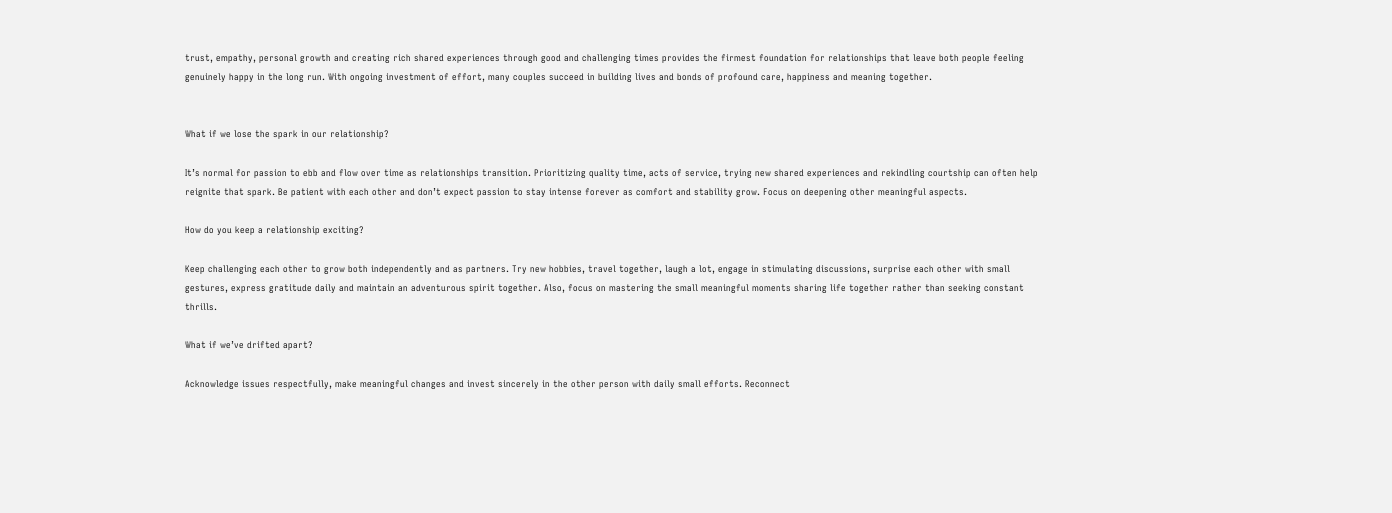trust, empathy, personal growth and creating rich shared experiences through good and challenging times provides the firmest foundation for relationships that leave both people feeling genuinely happy in the long run. With ongoing investment of effort, many couples succeed in building lives and bonds of profound care, happiness and meaning together.


What if we lose the spark in our relationship?

It’s normal for passion to ebb and flow over time as relationships transition. Prioritizing quality time, acts of service, trying new shared experiences and rekindling courtship can often help reignite that spark. Be patient with each other and don’t expect passion to stay intense forever as comfort and stability grow. Focus on deepening other meaningful aspects.

How do you keep a relationship exciting?

Keep challenging each other to grow both independently and as partners. Try new hobbies, travel together, laugh a lot, engage in stimulating discussions, surprise each other with small gestures, express gratitude daily and maintain an adventurous spirit together. Also, focus on mastering the small meaningful moments sharing life together rather than seeking constant thrills.

What if we’ve drifted apart?

Acknowledge issues respectfully, make meaningful changes and invest sincerely in the other person with daily small efforts. Reconnect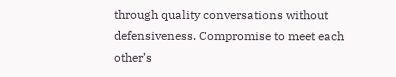through quality conversations without defensiveness. Compromise to meet each other’s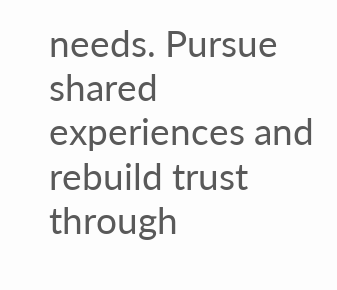needs. Pursue shared experiences and rebuild trust through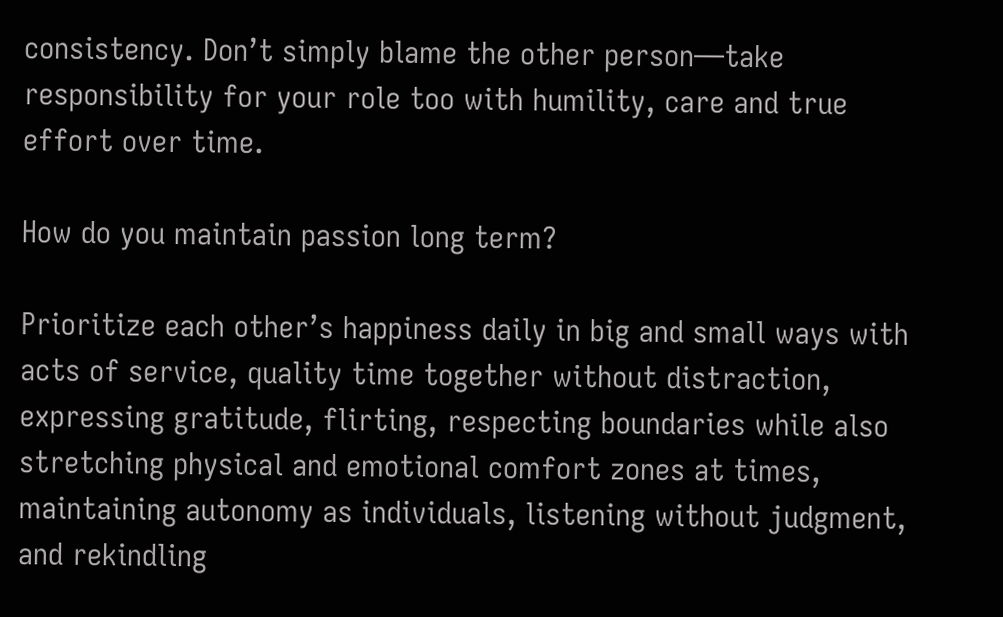consistency. Don’t simply blame the other person—take responsibility for your role too with humility, care and true effort over time.

How do you maintain passion long term?

Prioritize each other’s happiness daily in big and small ways with acts of service, quality time together without distraction, expressing gratitude, flirting, respecting boundaries while also stretching physical and emotional comfort zones at times, maintaining autonomy as individuals, listening without judgment, and rekindling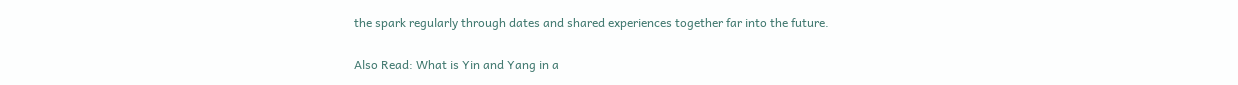the spark regularly through dates and shared experiences together far into the future.

Also Read: What is Yin and Yang in a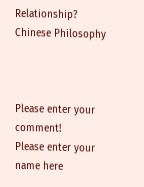Relationship? Chinese Philosophy



Please enter your comment!
Please enter your name here